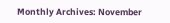Monthly Archives: November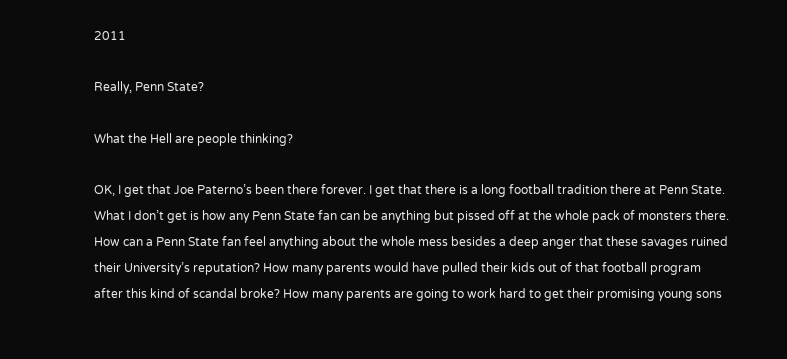2011

Really, Penn State?

What the Hell are people thinking?

OK, I get that Joe Paterno’s been there forever. I get that there is a long football tradition there at Penn State. What I don’t get is how any Penn State fan can be anything but pissed off at the whole pack of monsters there. How can a Penn State fan feel anything about the whole mess besides a deep anger that these savages ruined their University’s reputation? How many parents would have pulled their kids out of that football program after this kind of scandal broke? How many parents are going to work hard to get their promising young sons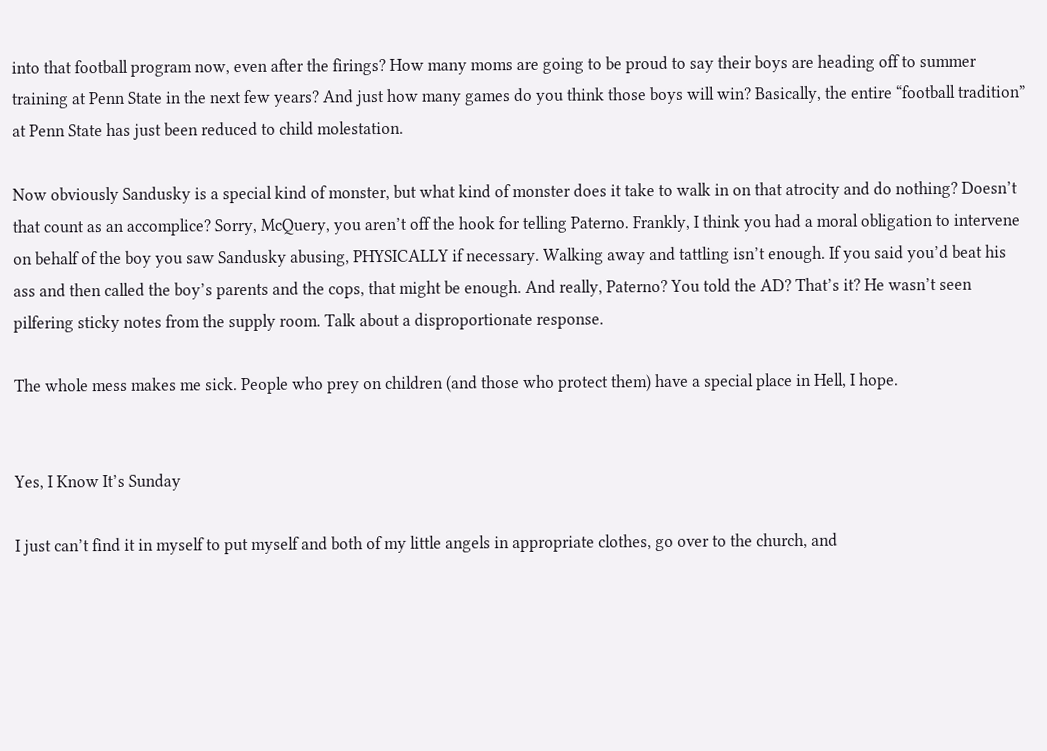into that football program now, even after the firings? How many moms are going to be proud to say their boys are heading off to summer training at Penn State in the next few years? And just how many games do you think those boys will win? Basically, the entire “football tradition” at Penn State has just been reduced to child molestation.

Now obviously Sandusky is a special kind of monster, but what kind of monster does it take to walk in on that atrocity and do nothing? Doesn’t that count as an accomplice? Sorry, McQuery, you aren’t off the hook for telling Paterno. Frankly, I think you had a moral obligation to intervene on behalf of the boy you saw Sandusky abusing, PHYSICALLY if necessary. Walking away and tattling isn’t enough. If you said you’d beat his ass and then called the boy’s parents and the cops, that might be enough. And really, Paterno? You told the AD? That’s it? He wasn’t seen pilfering sticky notes from the supply room. Talk about a disproportionate response.

The whole mess makes me sick. People who prey on children (and those who protect them) have a special place in Hell, I hope.


Yes, I Know It’s Sunday

I just can’t find it in myself to put myself and both of my little angels in appropriate clothes, go over to the church, and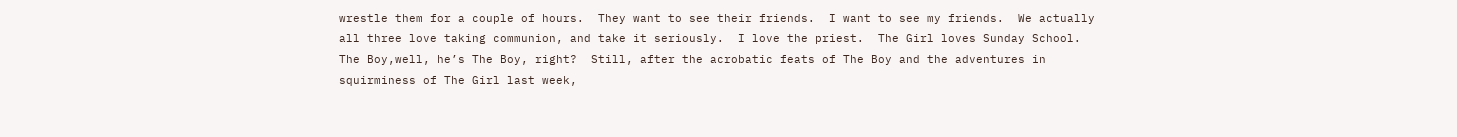wrestle them for a couple of hours.  They want to see their friends.  I want to see my friends.  We actually all three love taking communion, and take it seriously.  I love the priest.  The Girl loves Sunday School.  The Boy,well, he’s The Boy, right?  Still, after the acrobatic feats of The Boy and the adventures in squirminess of The Girl last week,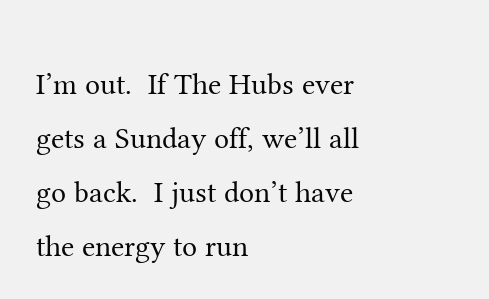I’m out.  If The Hubs ever gets a Sunday off, we’ll all go back.  I just don’t have the energy to run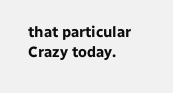that particular Crazy today.